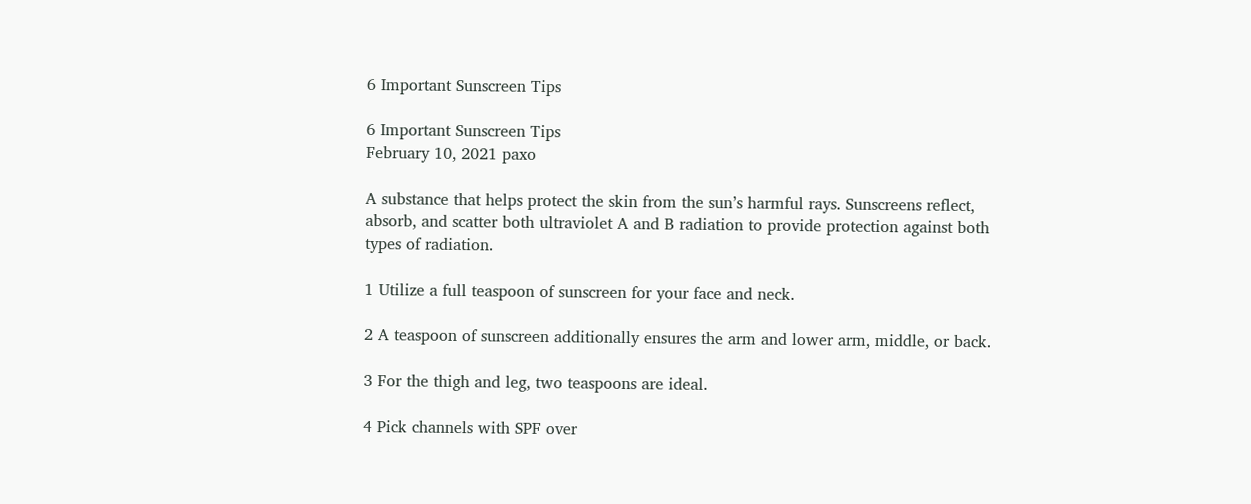6 Important Sunscreen Tips

6 Important Sunscreen Tips
February 10, 2021 paxo

A substance that helps protect the skin from the sun’s harmful rays. Sunscreens reflect, absorb, and scatter both ultraviolet A and B radiation to provide protection against both types of radiation.

1 Utilize a full teaspoon of sunscreen for your face and neck.

2 A teaspoon of sunscreen additionally ensures the arm and lower arm, middle, or back.

3 For the thigh and leg, two teaspoons are ideal.

4 Pick channels with SPF over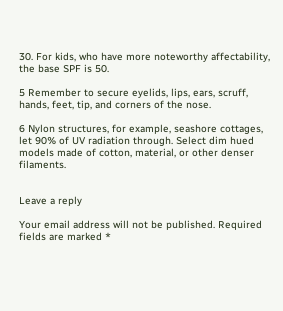30. For kids, who have more noteworthy affectability, the base SPF is 50.

5 Remember to secure eyelids, lips, ears, scruff, hands, feet, tip, and corners of the nose.

6 Nylon structures, for example, seashore cottages, let 90% of UV radiation through. Select dim hued models made of cotton, material, or other denser filaments.


Leave a reply

Your email address will not be published. Required fields are marked *